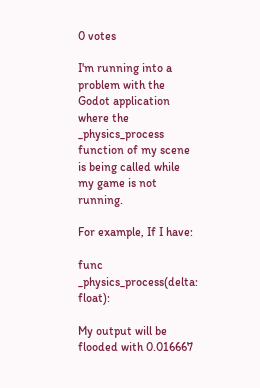0 votes

I'm running into a problem with the Godot application where the _physics_process function of my scene is being called while my game is not running.

For example, If I have:

func _physics_process(delta: float):

My output will be flooded with 0.016667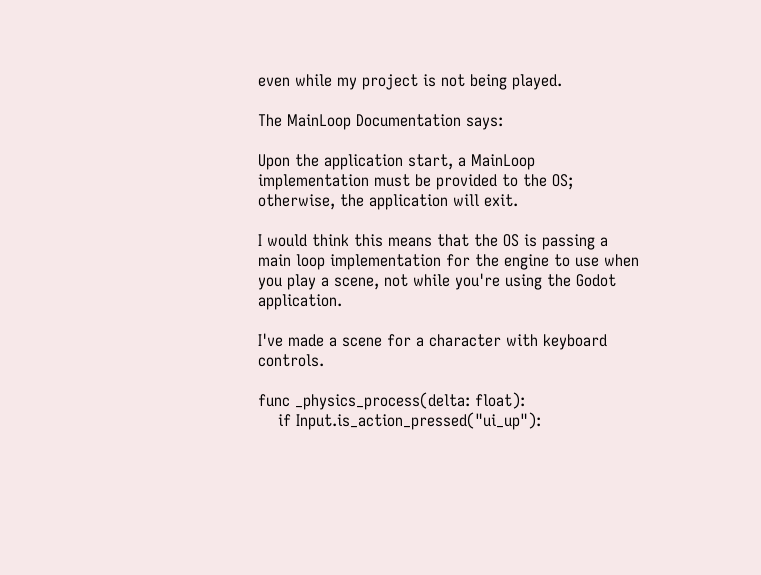even while my project is not being played.

The MainLoop Documentation says:

Upon the application start, a MainLoop implementation must be provided to the OS; otherwise, the application will exit.

I would think this means that the OS is passing a main loop implementation for the engine to use when you play a scene, not while you're using the Godot application.

I've made a scene for a character with keyboard controls.

func _physics_process(delta: float):
    if Input.is_action_pressed("ui_up"):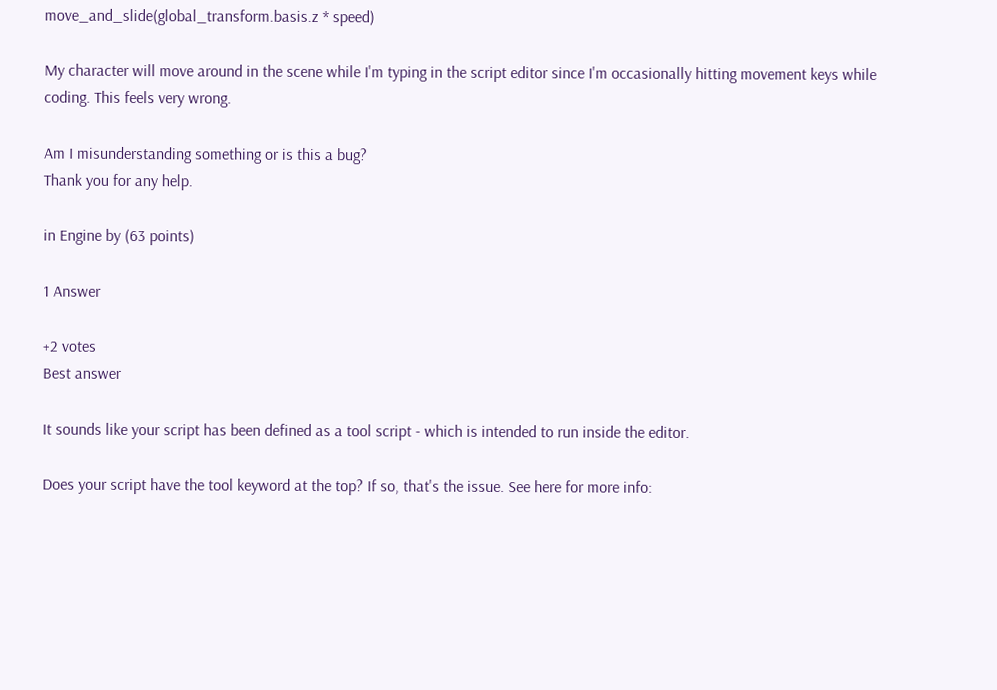move_and_slide(global_transform.basis.z * speed)

My character will move around in the scene while I'm typing in the script editor since I'm occasionally hitting movement keys while coding. This feels very wrong.

Am I misunderstanding something or is this a bug?
Thank you for any help.

in Engine by (63 points)

1 Answer

+2 votes
Best answer

It sounds like your script has been defined as a tool script - which is intended to run inside the editor.

Does your script have the tool keyword at the top? If so, that's the issue. See here for more info: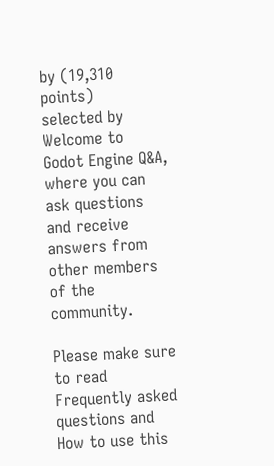by (19,310 points)
selected by
Welcome to Godot Engine Q&A, where you can ask questions and receive answers from other members of the community.

Please make sure to read Frequently asked questions and How to use this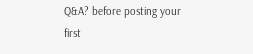Q&A? before posting your first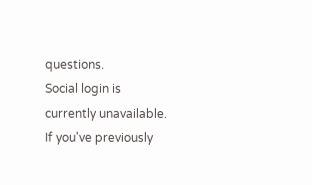questions.
Social login is currently unavailable. If you've previously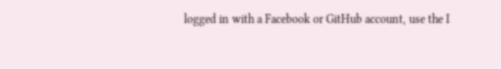logged in with a Facebook or GitHub account, use the I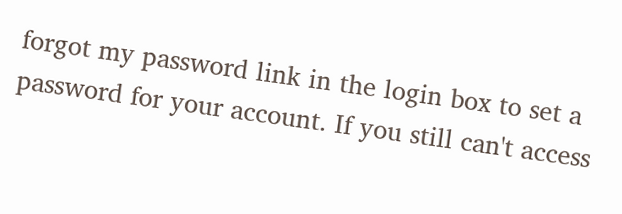forgot my password link in the login box to set a password for your account. If you still can't access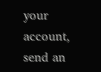your account, send an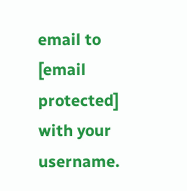email to [email protected] with your username.